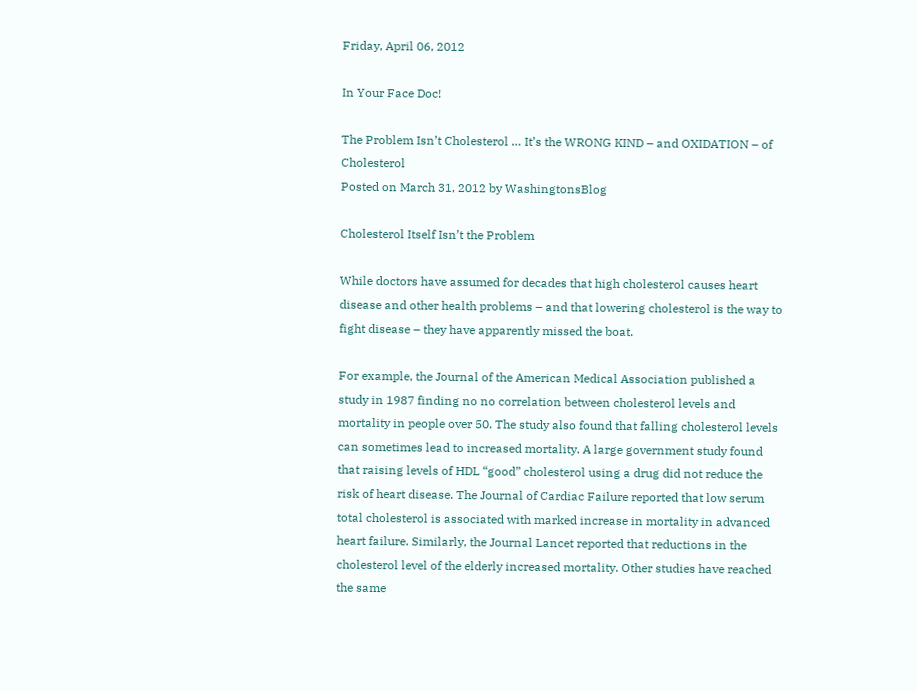Friday, April 06, 2012

In Your Face Doc!

The Problem Isn’t Cholesterol … It’s the WRONG KIND – and OXIDATION – of Cholesterol
Posted on March 31, 2012 by WashingtonsBlog

Cholesterol Itself Isn’t the Problem

While doctors have assumed for decades that high cholesterol causes heart disease and other health problems – and that lowering cholesterol is the way to fight disease – they have apparently missed the boat.

For example, the Journal of the American Medical Association published a study in 1987 finding no no correlation between cholesterol levels and mortality in people over 50. The study also found that falling cholesterol levels can sometimes lead to increased mortality. A large government study found that raising levels of HDL “good” cholesterol using a drug did not reduce the risk of heart disease. The Journal of Cardiac Failure reported that low serum total cholesterol is associated with marked increase in mortality in advanced heart failure. Similarly, the Journal Lancet reported that reductions in the cholesterol level of the elderly increased mortality. Other studies have reached the same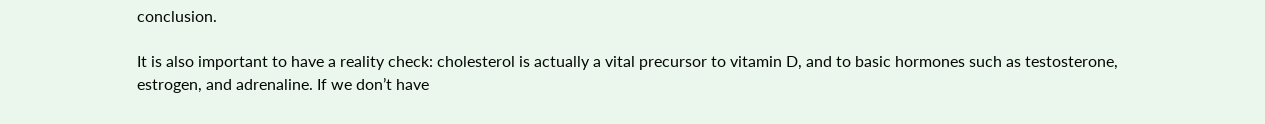conclusion.

It is also important to have a reality check: cholesterol is actually a vital precursor to vitamin D, and to basic hormones such as testosterone, estrogen, and adrenaline. If we don’t have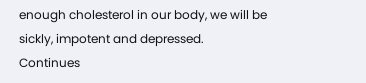enough cholesterol in our body, we will be sickly, impotent and depressed.
Continues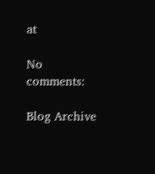at

No comments:

Blog Archive